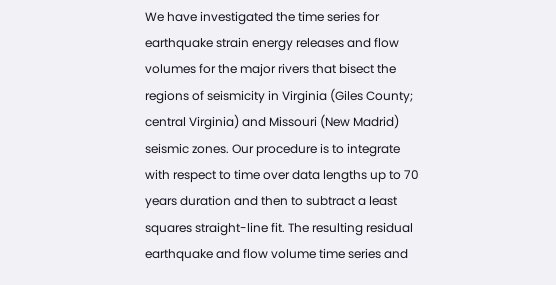We have investigated the time series for earthquake strain energy releases and flow volumes for the major rivers that bisect the regions of seismicity in Virginia (Giles County; central Virginia) and Missouri (New Madrid) seismic zones. Our procedure is to integrate with respect to time over data lengths up to 70 years duration and then to subtract a least squares straight-line fit. The resulting residual earthquake and flow volume time series and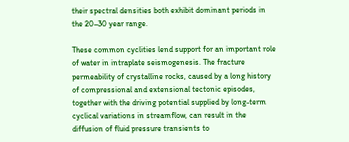their spectral densities both exhibit dominant periods in the 20–30 year range.

These common cyclities lend support for an important role of water in intraplate seismogenesis. The fracture permeability of crystalline rocks, caused by a long history of compressional and extensional tectonic episodes, together with the driving potential supplied by long-term cyclical variations in streamflow, can result in the diffusion of fluid pressure transients to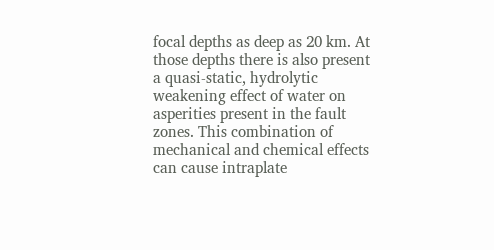focal depths as deep as 20 km. At those depths there is also present a quasi-static, hydrolytic weakening effect of water on asperities present in the fault zones. This combination of mechanical and chemical effects can cause intraplate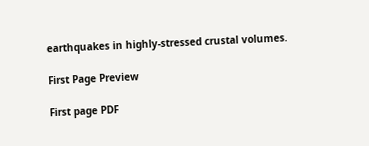earthquakes in highly-stressed crustal volumes.

First Page Preview

First page PDF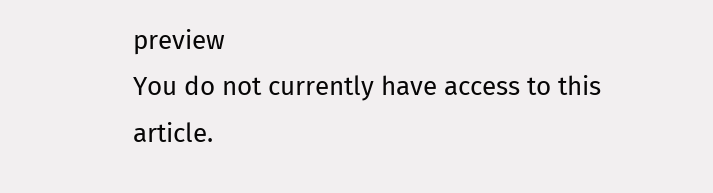preview
You do not currently have access to this article.